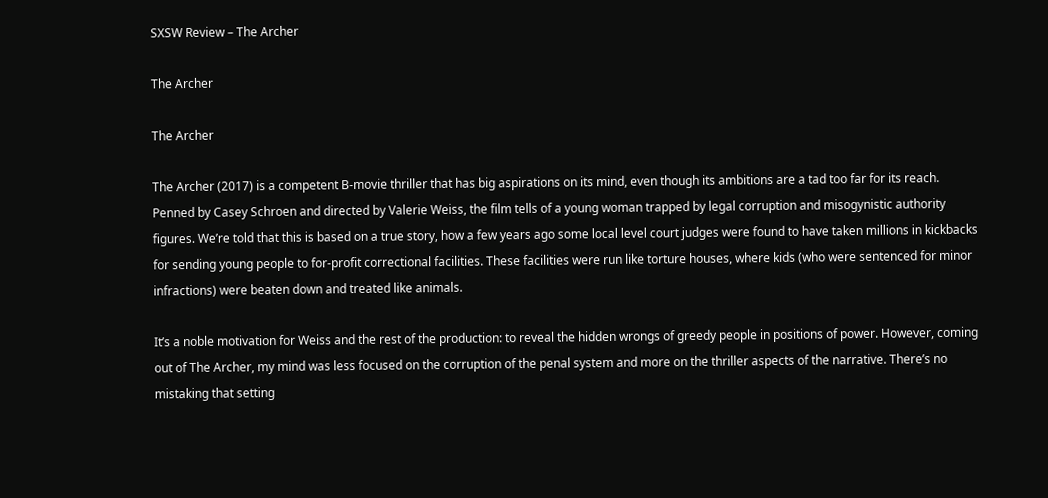SXSW Review – The Archer

The Archer

The Archer

The Archer (2017) is a competent B-movie thriller that has big aspirations on its mind, even though its ambitions are a tad too far for its reach. Penned by Casey Schroen and directed by Valerie Weiss, the film tells of a young woman trapped by legal corruption and misogynistic authority figures. We’re told that this is based on a true story, how a few years ago some local level court judges were found to have taken millions in kickbacks for sending young people to for-profit correctional facilities. These facilities were run like torture houses, where kids (who were sentenced for minor infractions) were beaten down and treated like animals.

It’s a noble motivation for Weiss and the rest of the production: to reveal the hidden wrongs of greedy people in positions of power. However, coming out of The Archer, my mind was less focused on the corruption of the penal system and more on the thriller aspects of the narrative. There’s no mistaking that setting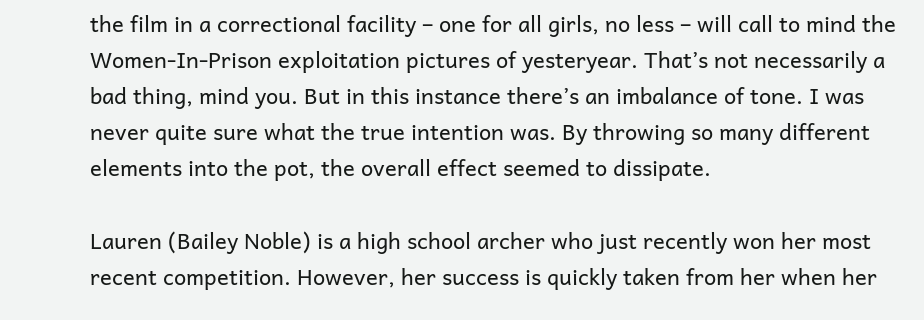the film in a correctional facility – one for all girls, no less – will call to mind the Women-In-Prison exploitation pictures of yesteryear. That’s not necessarily a bad thing, mind you. But in this instance there’s an imbalance of tone. I was never quite sure what the true intention was. By throwing so many different elements into the pot, the overall effect seemed to dissipate.

Lauren (Bailey Noble) is a high school archer who just recently won her most recent competition. However, her success is quickly taken from her when her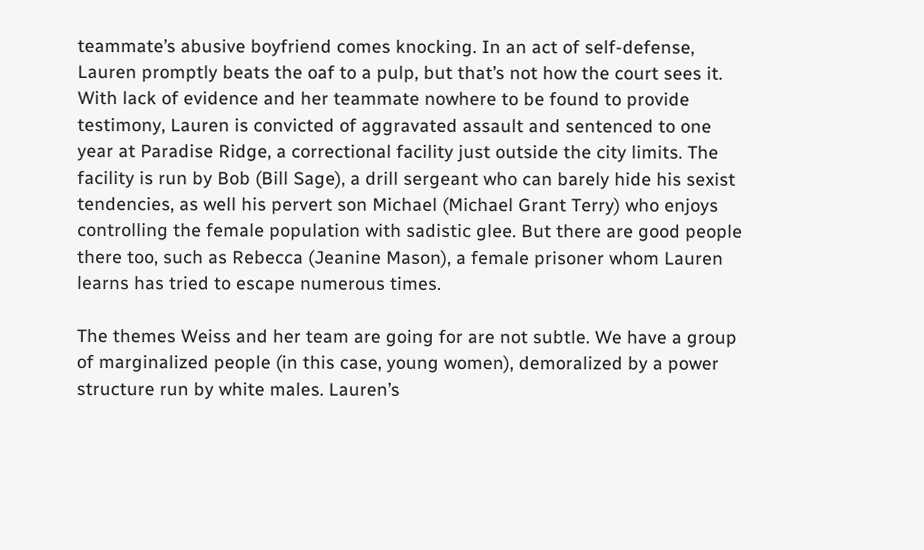teammate’s abusive boyfriend comes knocking. In an act of self-defense, Lauren promptly beats the oaf to a pulp, but that’s not how the court sees it. With lack of evidence and her teammate nowhere to be found to provide testimony, Lauren is convicted of aggravated assault and sentenced to one year at Paradise Ridge, a correctional facility just outside the city limits. The facility is run by Bob (Bill Sage), a drill sergeant who can barely hide his sexist tendencies, as well his pervert son Michael (Michael Grant Terry) who enjoys controlling the female population with sadistic glee. But there are good people there too, such as Rebecca (Jeanine Mason), a female prisoner whom Lauren learns has tried to escape numerous times.

The themes Weiss and her team are going for are not subtle. We have a group of marginalized people (in this case, young women), demoralized by a power structure run by white males. Lauren’s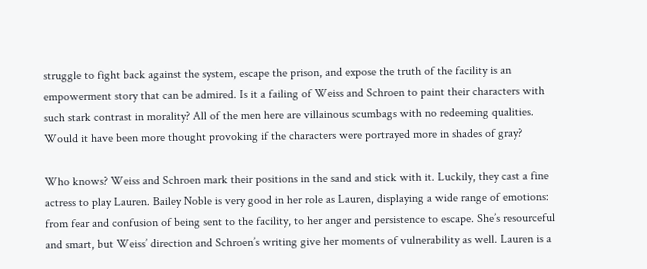struggle to fight back against the system, escape the prison, and expose the truth of the facility is an empowerment story that can be admired. Is it a failing of Weiss and Schroen to paint their characters with such stark contrast in morality? All of the men here are villainous scumbags with no redeeming qualities. Would it have been more thought provoking if the characters were portrayed more in shades of gray?

Who knows? Weiss and Schroen mark their positions in the sand and stick with it. Luckily, they cast a fine actress to play Lauren. Bailey Noble is very good in her role as Lauren, displaying a wide range of emotions: from fear and confusion of being sent to the facility, to her anger and persistence to escape. She’s resourceful and smart, but Weiss’ direction and Schroen’s writing give her moments of vulnerability as well. Lauren is a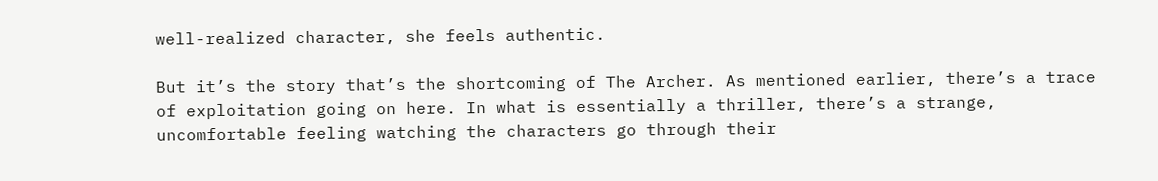well-realized character, she feels authentic.

But it’s the story that’s the shortcoming of The Archer. As mentioned earlier, there’s a trace of exploitation going on here. In what is essentially a thriller, there’s a strange, uncomfortable feeling watching the characters go through their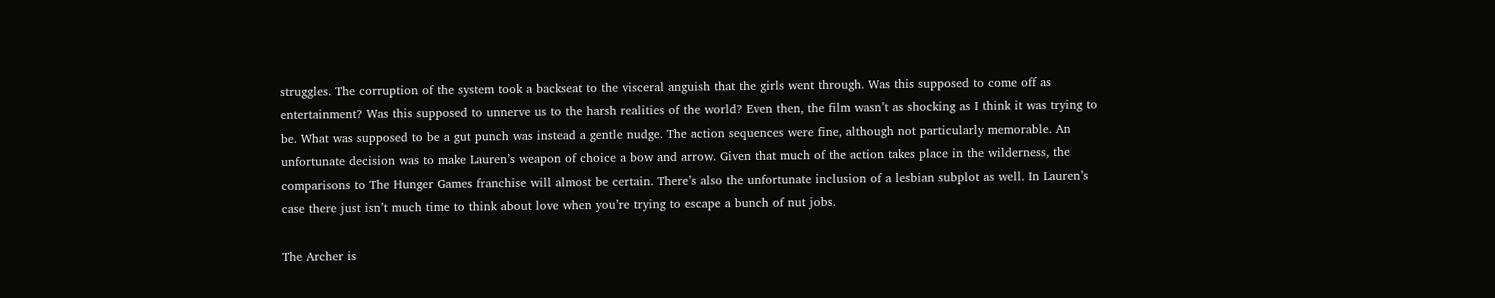struggles. The corruption of the system took a backseat to the visceral anguish that the girls went through. Was this supposed to come off as entertainment? Was this supposed to unnerve us to the harsh realities of the world? Even then, the film wasn’t as shocking as I think it was trying to be. What was supposed to be a gut punch was instead a gentle nudge. The action sequences were fine, although not particularly memorable. An unfortunate decision was to make Lauren’s weapon of choice a bow and arrow. Given that much of the action takes place in the wilderness, the comparisons to The Hunger Games franchise will almost be certain. There’s also the unfortunate inclusion of a lesbian subplot as well. In Lauren’s case there just isn’t much time to think about love when you’re trying to escape a bunch of nut jobs.

The Archer is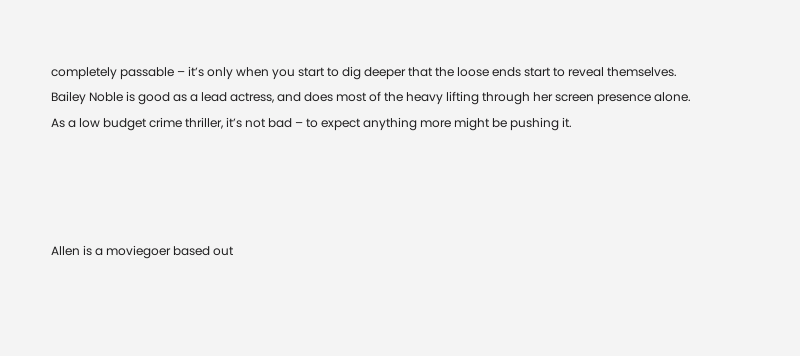completely passable – it’s only when you start to dig deeper that the loose ends start to reveal themselves. Bailey Noble is good as a lead actress, and does most of the heavy lifting through her screen presence alone. As a low budget crime thriller, it’s not bad – to expect anything more might be pushing it.




Allen is a moviegoer based out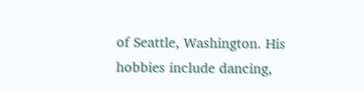of Seattle, Washington. His hobbies include dancing,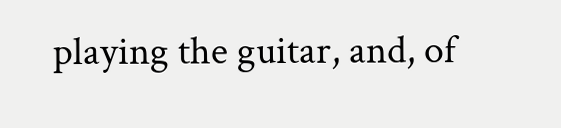playing the guitar, and, of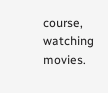course, watching movies.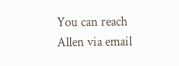You can reach Allen via email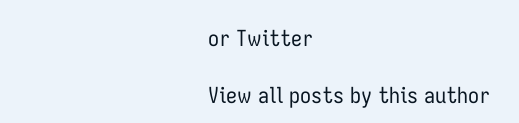or Twitter

View all posts by this author